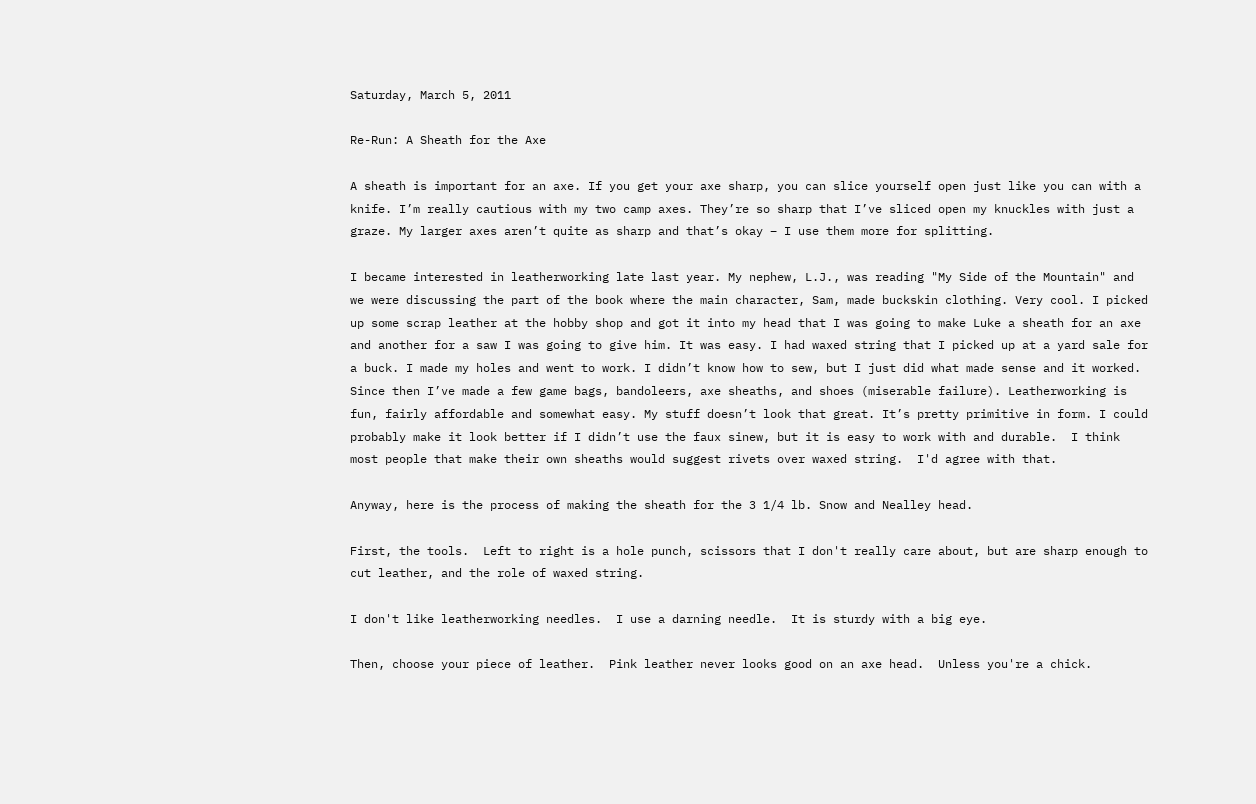Saturday, March 5, 2011

Re-Run: A Sheath for the Axe

A sheath is important for an axe. If you get your axe sharp, you can slice yourself open just like you can with a knife. I’m really cautious with my two camp axes. They’re so sharp that I’ve sliced open my knuckles with just a graze. My larger axes aren’t quite as sharp and that’s okay – I use them more for splitting.

I became interested in leatherworking late last year. My nephew, L.J., was reading "My Side of the Mountain" and we were discussing the part of the book where the main character, Sam, made buckskin clothing. Very cool. I picked up some scrap leather at the hobby shop and got it into my head that I was going to make Luke a sheath for an axe and another for a saw I was going to give him. It was easy. I had waxed string that I picked up at a yard sale for a buck. I made my holes and went to work. I didn’t know how to sew, but I just did what made sense and it worked. Since then I’ve made a few game bags, bandoleers, axe sheaths, and shoes (miserable failure). Leatherworking is fun, fairly affordable and somewhat easy. My stuff doesn’t look that great. It’s pretty primitive in form. I could probably make it look better if I didn’t use the faux sinew, but it is easy to work with and durable.  I think most people that make their own sheaths would suggest rivets over waxed string.  I'd agree with that.

Anyway, here is the process of making the sheath for the 3 1/4 lb. Snow and Nealley head.

First, the tools.  Left to right is a hole punch, scissors that I don't really care about, but are sharp enough to cut leather, and the role of waxed string.

I don't like leatherworking needles.  I use a darning needle.  It is sturdy with a big eye.

Then, choose your piece of leather.  Pink leather never looks good on an axe head.  Unless you're a chick.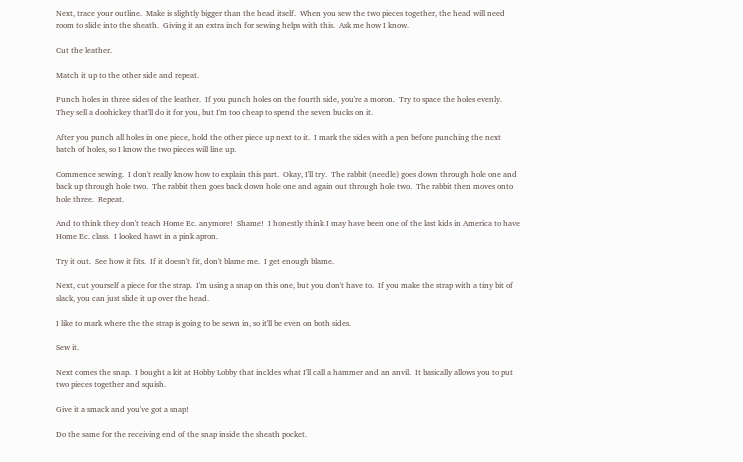Next, trace your outline.  Make is slightly bigger than the head itself.  When you sew the two pieces together, the head will need room to slide into the sheath.  Giving it an extra inch for sewing helps with this.  Ask me how I know.

Cut the leather.

Match it up to the other side and repeat.

Punch holes in three sides of the leather.  If you punch holes on the fourth side, you're a moron.  Try to space the holes evenly.  They sell a doohickey that'll do it for you, but I'm too cheap to spend the seven bucks on it.

After you punch all holes in one piece, hold the other piece up next to it.  I mark the sides with a pen before punching the next batch of holes, so I know the two pieces will line up.

Commence sewing.  I don't really know how to explain this part.  Okay, I'll try.  The rabbit (needle) goes down through hole one and back up through hole two.  The rabbit then goes back down hole one and again out through hole two.  The rabbit then moves onto hole three.  Repeat.

And to think they don't teach Home Ec. anymore!  Shame!  I honestly think I may have been one of the last kids in America to have Home Ec. class.  I looked hawt in a pink apron.

Try it out.  See how it fits.  If it doesn't fit, don't blame me.  I get enough blame.

Next, cut yourself a piece for the strap.  I'm using a snap on this one, but you don't have to.  If you make the strap with a tiny bit of slack, you can just slide it up over the head.

I like to mark where the the strap is going to be sewn in, so it'll be even on both sides.

Sew it.

Next comes the snap.  I bought a kit at Hobby Lobby that incldes what I'll call a hammer and an anvil.  It basically allows you to put two pieces together and squish.

Give it a smack and you've got a snap!

Do the same for the receiving end of the snap inside the sheath pocket.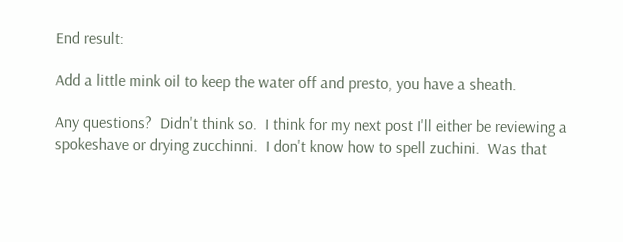End result:

Add a little mink oil to keep the water off and presto, you have a sheath.

Any questions?  Didn't think so.  I think for my next post I'll either be reviewing a spokeshave or drying zucchinni.  I don't know how to spell zuchini.  Was that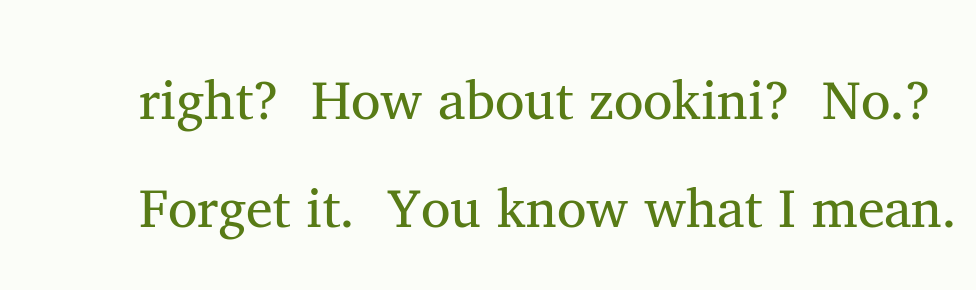right?  How about zookini?  No.? Forget it.  You know what I mean.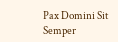Pax Domini Sit Semper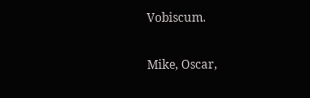Vobiscum.

Mike, Oscar,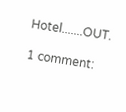Hotel.......OUT.

1 comment: